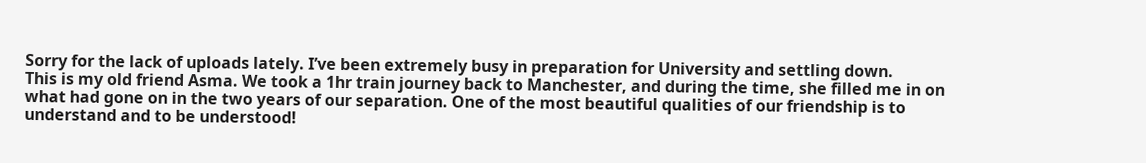Sorry for the lack of uploads lately. I’ve been extremely busy in preparation for University and settling down.
This is my old friend Asma. We took a 1hr train journey back to Manchester, and during the time, she filled me in on what had gone on in the two years of our separation. One of the most beautiful qualities of our friendship is to understand and to be understood!